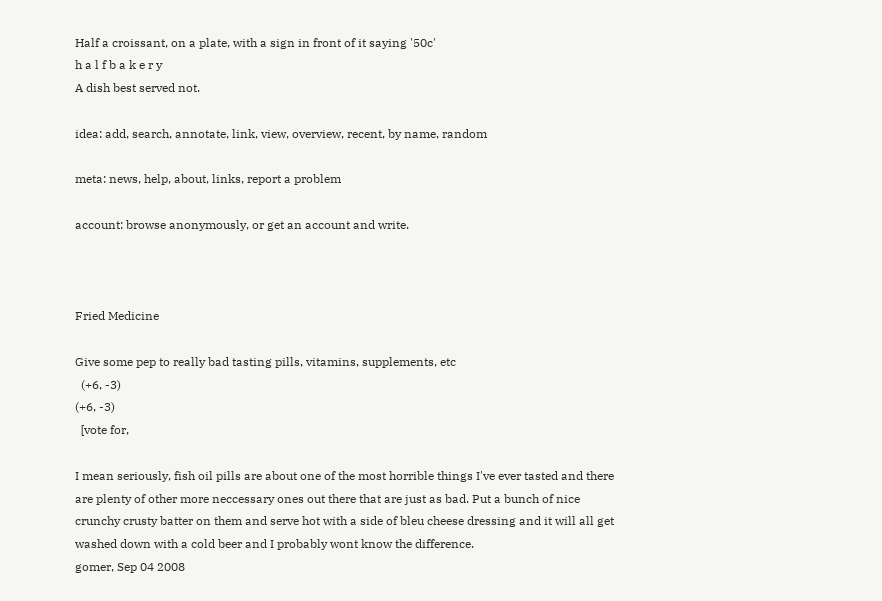Half a croissant, on a plate, with a sign in front of it saying '50c'
h a l f b a k e r y
A dish best served not.

idea: add, search, annotate, link, view, overview, recent, by name, random

meta: news, help, about, links, report a problem

account: browse anonymously, or get an account and write.



Fried Medicine

Give some pep to really bad tasting pills, vitamins, supplements, etc
  (+6, -3)
(+6, -3)
  [vote for,

I mean seriously, fish oil pills are about one of the most horrible things I've ever tasted and there are plenty of other more neccessary ones out there that are just as bad. Put a bunch of nice crunchy crusty batter on them and serve hot with a side of bleu cheese dressing and it will all get washed down with a cold beer and I probably wont know the difference.
gomer, Sep 04 2008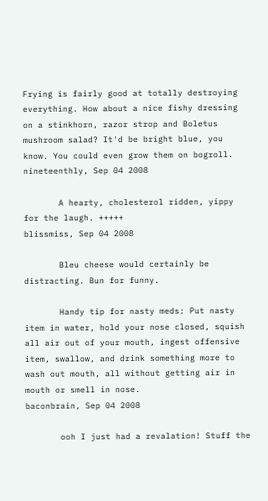Frying is fairly good at totally destroying everything. How about a nice fishy dressing on a stinkhorn, razor strop and Boletus mushroom salad? It'd be bright blue, you know. You could even grow them on bogroll.
nineteenthly, Sep 04 2008

       A hearty, cholesterol ridden, yippy for the laugh. +++++
blissmiss, Sep 04 2008

       Bleu cheese would certainly be distracting. Bun for funny.

       Handy tip for nasty meds: Put nasty item in water, hold your nose closed, squish all air out of your mouth, ingest offensive item, swallow, and drink something more to wash out mouth, all without getting air in mouth or smell in nose.
baconbrain, Sep 04 2008

       ooh I just had a revalation! Stuff the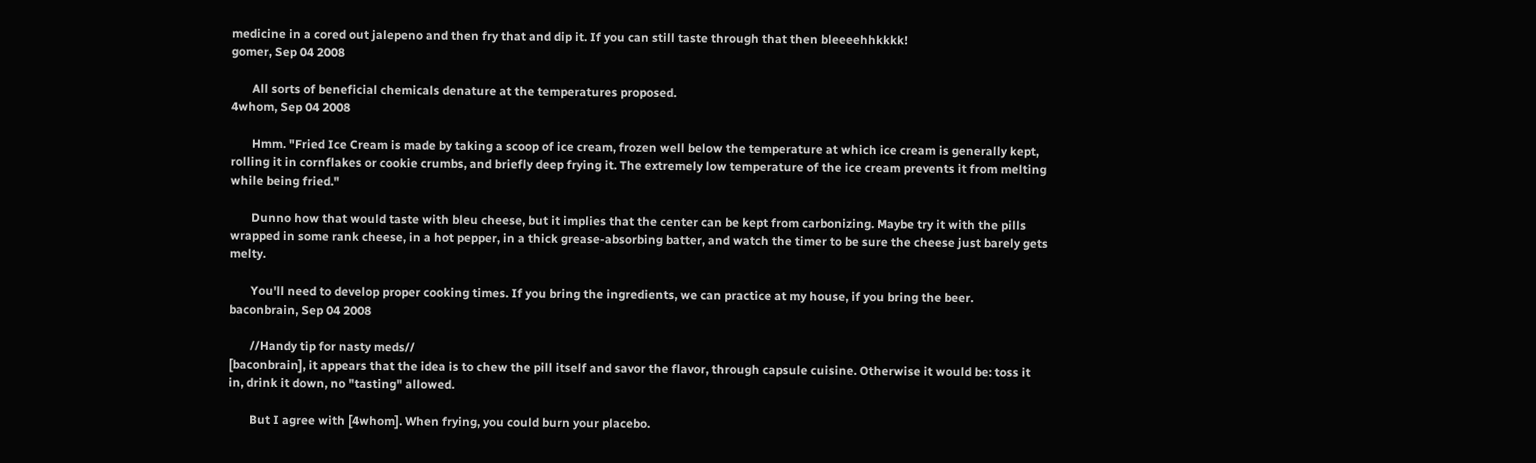medicine in a cored out jalepeno and then fry that and dip it. If you can still taste through that then bleeeehhkkkk!
gomer, Sep 04 2008

       All sorts of beneficial chemicals denature at the temperatures proposed.
4whom, Sep 04 2008

       Hmm. "Fried Ice Cream is made by taking a scoop of ice cream, frozen well below the temperature at which ice cream is generally kept, rolling it in cornflakes or cookie crumbs, and briefly deep frying it. The extremely low temperature of the ice cream prevents it from melting while being fried."

       Dunno how that would taste with bleu cheese, but it implies that the center can be kept from carbonizing. Maybe try it with the pills wrapped in some rank cheese, in a hot pepper, in a thick grease-absorbing batter, and watch the timer to be sure the cheese just barely gets melty.

       You'll need to develop proper cooking times. If you bring the ingredients, we can practice at my house, if you bring the beer.
baconbrain, Sep 04 2008

       //Handy tip for nasty meds//
[baconbrain], it appears that the idea is to chew the pill itself and savor the flavor, through capsule cuisine. Otherwise it would be: toss it in, drink it down, no "tasting" allowed.

       But I agree with [4whom]. When frying, you could burn your placebo.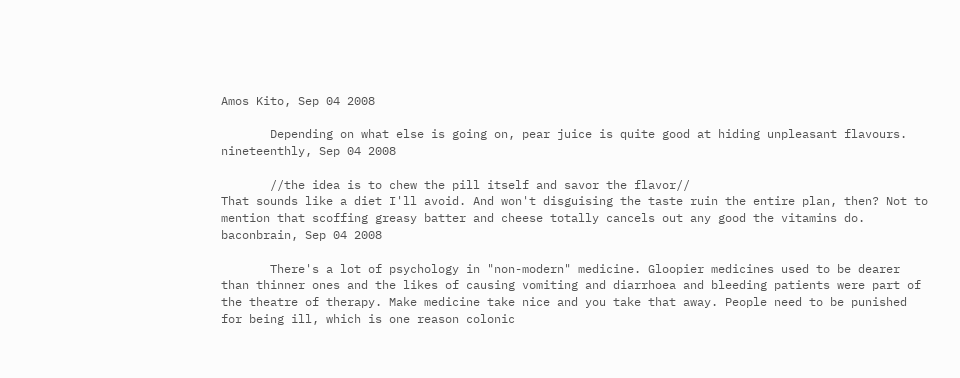Amos Kito, Sep 04 2008

       Depending on what else is going on, pear juice is quite good at hiding unpleasant flavours.
nineteenthly, Sep 04 2008

       //the idea is to chew the pill itself and savor the flavor//
That sounds like a diet I'll avoid. And won't disguising the taste ruin the entire plan, then? Not to mention that scoffing greasy batter and cheese totally cancels out any good the vitamins do.
baconbrain, Sep 04 2008

       There's a lot of psychology in "non-modern" medicine. Gloopier medicines used to be dearer than thinner ones and the likes of causing vomiting and diarrhoea and bleeding patients were part of the theatre of therapy. Make medicine take nice and you take that away. People need to be punished for being ill, which is one reason colonic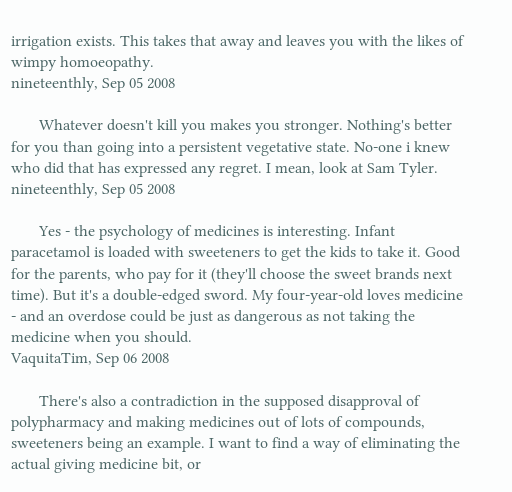irrigation exists. This takes that away and leaves you with the likes of wimpy homoeopathy.
nineteenthly, Sep 05 2008

       Whatever doesn't kill you makes you stronger. Nothing's better for you than going into a persistent vegetative state. No-one i knew who did that has expressed any regret. I mean, look at Sam Tyler.
nineteenthly, Sep 05 2008

       Yes - the psychology of medicines is interesting. Infant paracetamol is loaded with sweeteners to get the kids to take it. Good for the parents, who pay for it (they'll choose the sweet brands next time). But it's a double-edged sword. My four-year-old loves medicine - and an overdose could be just as dangerous as not taking the medicine when you should.
VaquitaTim, Sep 06 2008

       There's also a contradiction in the supposed disapproval of polypharmacy and making medicines out of lots of compounds, sweeteners being an example. I want to find a way of eliminating the actual giving medicine bit, or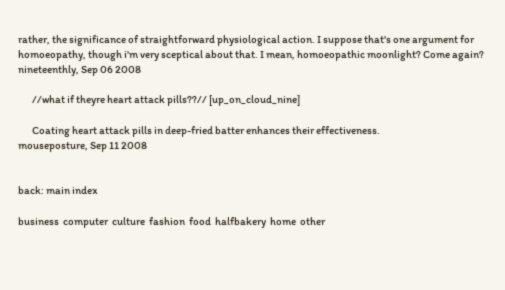rather, the significance of straightforward physiological action. I suppose that's one argument for homoeopathy, though i'm very sceptical about that. I mean, homoeopathic moonlight? Come again?
nineteenthly, Sep 06 2008

       //what if theyre heart attack pills??// [up_on_cloud_nine]

       Coating heart attack pills in deep-fried batter enhances their effectiveness.
mouseposture, Sep 11 2008


back: main index

business  computer  culture  fashion  food  halfbakery  home  other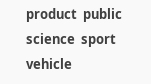product  public  science  sport  vehicle